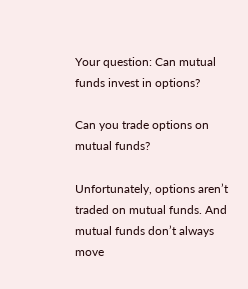Your question: Can mutual funds invest in options?

Can you trade options on mutual funds?

Unfortunately, options aren’t traded on mutual funds. And mutual funds don’t always move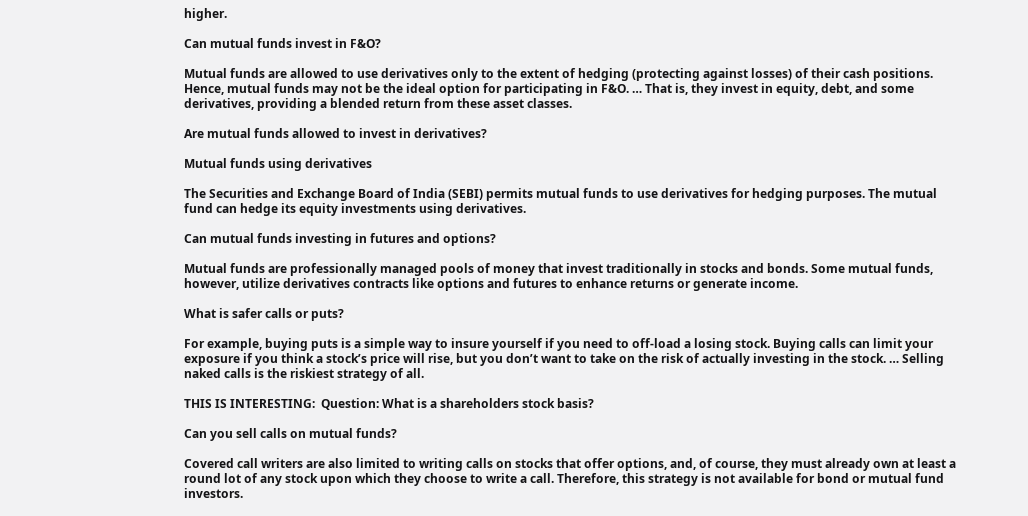higher.

Can mutual funds invest in F&O?

Mutual funds are allowed to use derivatives only to the extent of hedging (protecting against losses) of their cash positions. Hence, mutual funds may not be the ideal option for participating in F&O. … That is, they invest in equity, debt, and some derivatives, providing a blended return from these asset classes.

Are mutual funds allowed to invest in derivatives?

Mutual funds using derivatives

The Securities and Exchange Board of India (SEBI) permits mutual funds to use derivatives for hedging purposes. The mutual fund can hedge its equity investments using derivatives.

Can mutual funds investing in futures and options?

Mutual funds are professionally managed pools of money that invest traditionally in stocks and bonds. Some mutual funds, however, utilize derivatives contracts like options and futures to enhance returns or generate income.

What is safer calls or puts?

For example, buying puts is a simple way to insure yourself if you need to off-load a losing stock. Buying calls can limit your exposure if you think a stock’s price will rise, but you don’t want to take on the risk of actually investing in the stock. … Selling naked calls is the riskiest strategy of all.

THIS IS INTERESTING:  Question: What is a shareholders stock basis?

Can you sell calls on mutual funds?

Covered call writers are also limited to writing calls on stocks that offer options, and, of course, they must already own at least a round lot of any stock upon which they choose to write a call. Therefore, this strategy is not available for bond or mutual fund investors.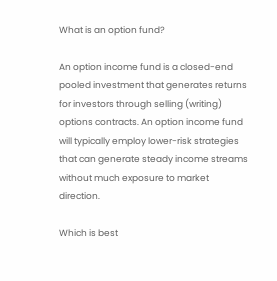What is an option fund?

An option income fund is a closed-end pooled investment that generates returns for investors through selling (writing) options contracts. An option income fund will typically employ lower-risk strategies that can generate steady income streams without much exposure to market direction.

Which is best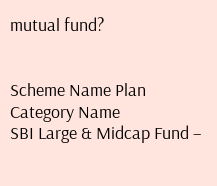mutual fund?


Scheme Name Plan Category Name
SBI Large & Midcap Fund –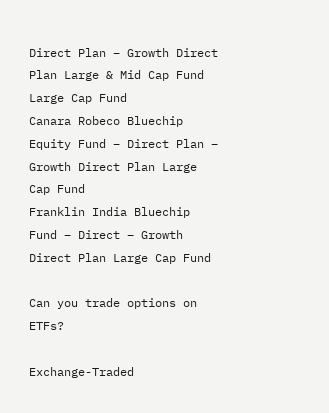Direct Plan – Growth Direct Plan Large & Mid Cap Fund
Large Cap Fund
Canara Robeco Bluechip Equity Fund – Direct Plan – Growth Direct Plan Large Cap Fund
Franklin India Bluechip Fund – Direct – Growth Direct Plan Large Cap Fund

Can you trade options on ETFs?

Exchange-Traded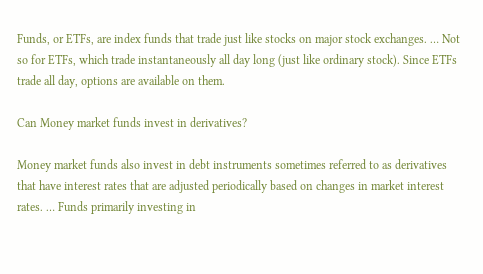Funds, or ETFs, are index funds that trade just like stocks on major stock exchanges. … Not so for ETFs, which trade instantaneously all day long (just like ordinary stock). Since ETFs trade all day, options are available on them.

Can Money market funds invest in derivatives?

Money market funds also invest in debt instruments sometimes referred to as derivatives that have interest rates that are adjusted periodically based on changes in market interest rates. … Funds primarily investing in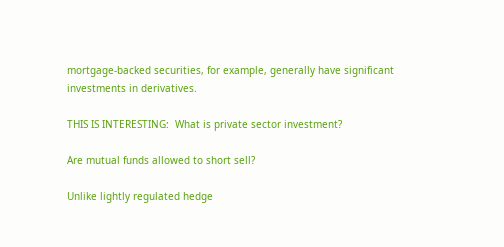mortgage-backed securities, for example, generally have significant investments in derivatives.

THIS IS INTERESTING:  What is private sector investment?

Are mutual funds allowed to short sell?

Unlike lightly regulated hedge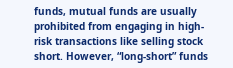funds, mutual funds are usually prohibited from engaging in high-risk transactions like selling stock short. However, “long-short” funds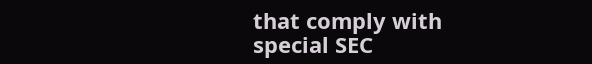that comply with special SEC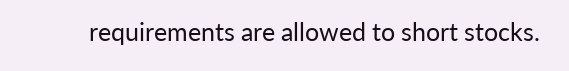requirements are allowed to short stocks.